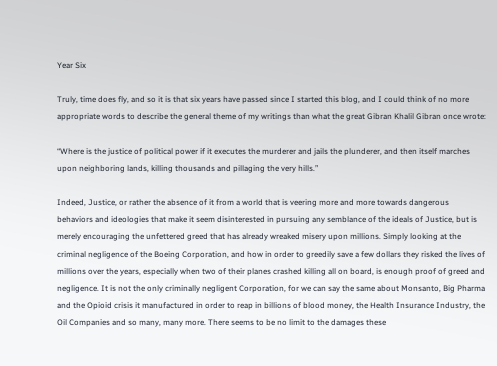Year Six

Truly, time does fly, and so it is that six years have passed since I started this blog, and I could think of no more appropriate words to describe the general theme of my writings than what the great Gibran Khalil Gibran once wrote:

“Where is the justice of political power if it executes the murderer and jails the plunderer, and then itself marches upon neighboring lands, killing thousands and pillaging the very hills.”

Indeed, Justice, or rather the absence of it from a world that is veering more and more towards dangerous behaviors and ideologies that make it seem disinterested in pursuing any semblance of the ideals of Justice, but is merely encouraging the unfettered greed that has already wreaked misery upon millions. Simply looking at the criminal negligence of the Boeing Corporation, and how in order to greedily save a few dollars they risked the lives of millions over the years, especially when two of their planes crashed killing all on board, is enough proof of greed and negligence. It is not the only criminally negligent Corporation, for we can say the same about Monsanto, Big Pharma and the Opioid crisis it manufactured in order to reap in billions of blood money, the Health Insurance Industry, the Oil Companies and so many, many more. There seems to be no limit to the damages these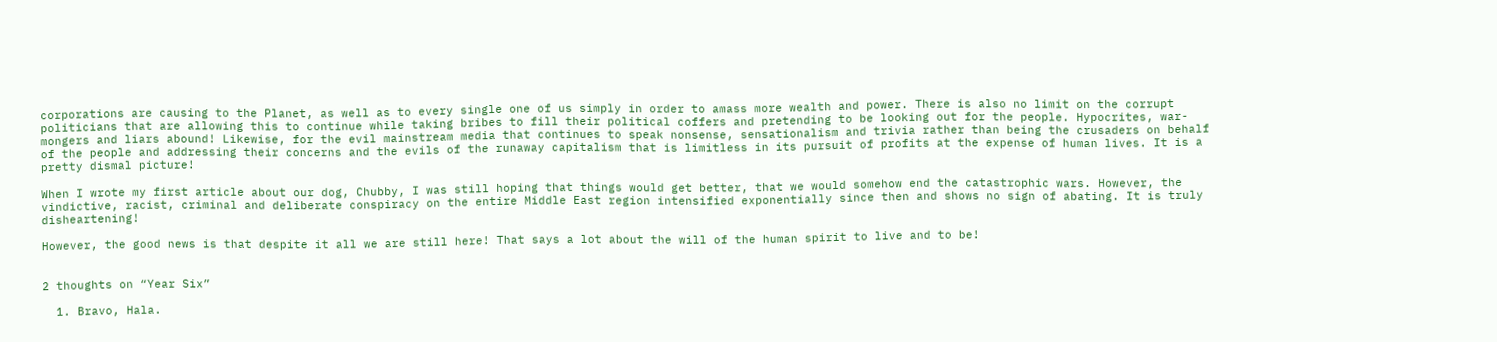corporations are causing to the Planet, as well as to every single one of us simply in order to amass more wealth and power. There is also no limit on the corrupt politicians that are allowing this to continue while taking bribes to fill their political coffers and pretending to be looking out for the people. Hypocrites, war-mongers and liars abound! Likewise, for the evil mainstream media that continues to speak nonsense, sensationalism and trivia rather than being the crusaders on behalf of the people and addressing their concerns and the evils of the runaway capitalism that is limitless in its pursuit of profits at the expense of human lives. It is a pretty dismal picture!

When I wrote my first article about our dog, Chubby, I was still hoping that things would get better, that we would somehow end the catastrophic wars. However, the vindictive, racist, criminal and deliberate conspiracy on the entire Middle East region intensified exponentially since then and shows no sign of abating. It is truly disheartening!

However, the good news is that despite it all we are still here! That says a lot about the will of the human spirit to live and to be!


2 thoughts on “Year Six”

  1. Bravo, Hala.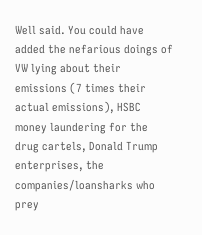Well said. You could have added the nefarious doings of VW lying about their emissions (7 times their actual emissions), HSBC money laundering for the drug cartels, Donald Trump enterprises, the companies/loansharks who prey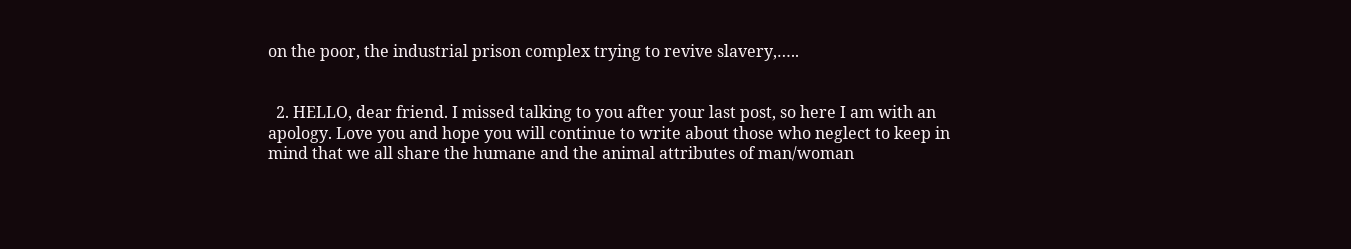on the poor, the industrial prison complex trying to revive slavery,…..


  2. HELLO, dear friend. I missed talking to you after your last post, so here I am with an apology. Love you and hope you will continue to write about those who neglect to keep in mind that we all share the humane and the animal attributes of man/woman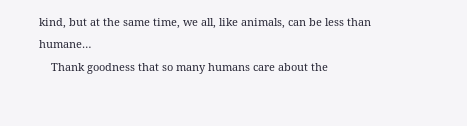kind, but at the same time, we all, like animals, can be less than humane…
    Thank goodness that so many humans care about the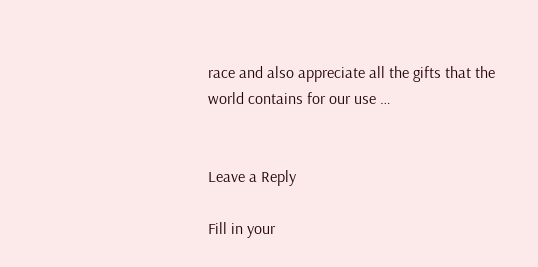race and also appreciate all the gifts that the world contains for our use …


Leave a Reply

Fill in your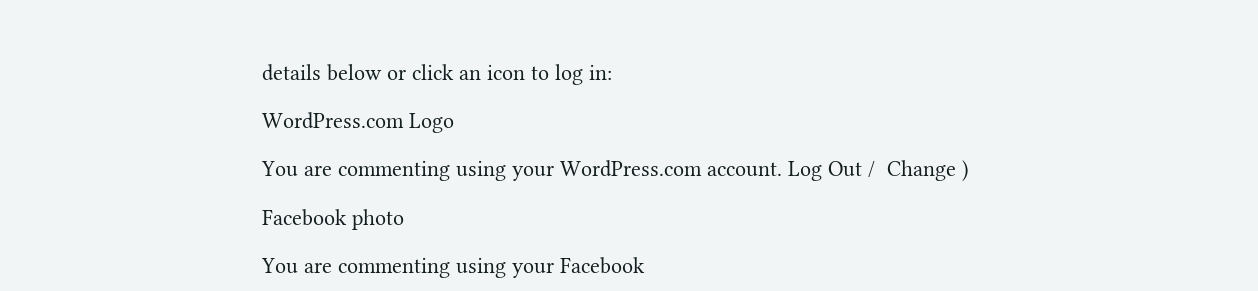details below or click an icon to log in:

WordPress.com Logo

You are commenting using your WordPress.com account. Log Out /  Change )

Facebook photo

You are commenting using your Facebook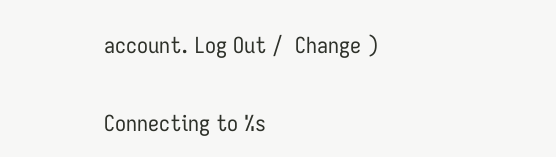account. Log Out /  Change )

Connecting to %s